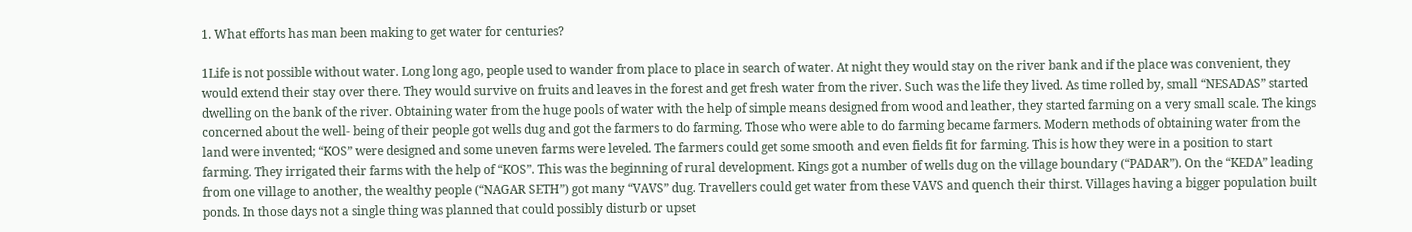1. What efforts has man been making to get water for centuries?

1Life is not possible without water. Long long ago, people used to wander from place to place in search of water. At night they would stay on the river bank and if the place was convenient, they would extend their stay over there. They would survive on fruits and leaves in the forest and get fresh water from the river. Such was the life they lived. As time rolled by, small “NESADAS” started dwelling on the bank of the river. Obtaining water from the huge pools of water with the help of simple means designed from wood and leather, they started farming on a very small scale. The kings concerned about the well- being of their people got wells dug and got the farmers to do farming. Those who were able to do farming became farmers. Modern methods of obtaining water from the land were invented; “KOS” were designed and some uneven farms were leveled. The farmers could get some smooth and even fields fit for farming. This is how they were in a position to start farming. They irrigated their farms with the help of “KOS”. This was the beginning of rural development. Kings got a number of wells dug on the village boundary (“PADAR”). On the “KEDA” leading from one village to another, the wealthy people (“NAGAR SETH”) got many “VAVS” dug. Travellers could get water from these VAVS and quench their thirst. Villages having a bigger population built ponds. In those days not a single thing was planned that could possibly disturb or upset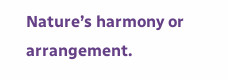Nature’s harmony or arrangement.